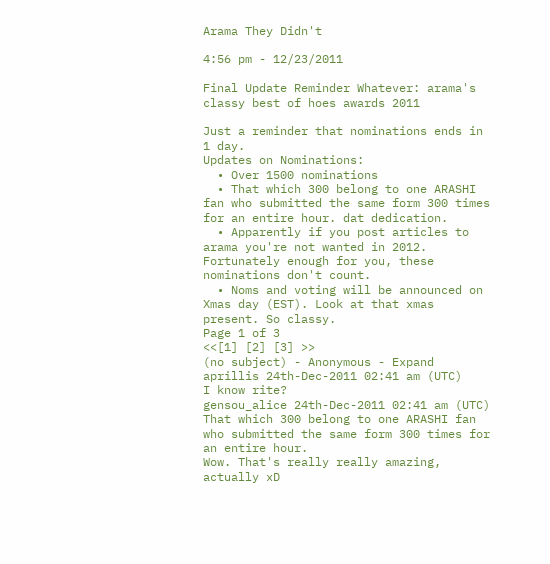Arama They Didn't

4:56 pm - 12/23/2011

Final Update Reminder Whatever: arama's classy best of hoes awards 2011

Just a reminder that nominations ends in 1 day.
Updates on Nominations:
  • Over 1500 nominations
  • That which 300 belong to one ARASHI fan who submitted the same form 300 times for an entire hour. dat dedication.
  • Apparently if you post articles to arama you're not wanted in 2012. Fortunately enough for you, these nominations don't count.
  • Noms and voting will be announced on Xmas day (EST). Look at that xmas present. So classy.
Page 1 of 3
<<[1] [2] [3] >>
(no subject) - Anonymous - Expand
aprillis 24th-Dec-2011 02:41 am (UTC)
I know rite?
gensou_alice 24th-Dec-2011 02:41 am (UTC)
That which 300 belong to one ARASHI fan who submitted the same form 300 times for an entire hour.
Wow. That's really really amazing, actually xD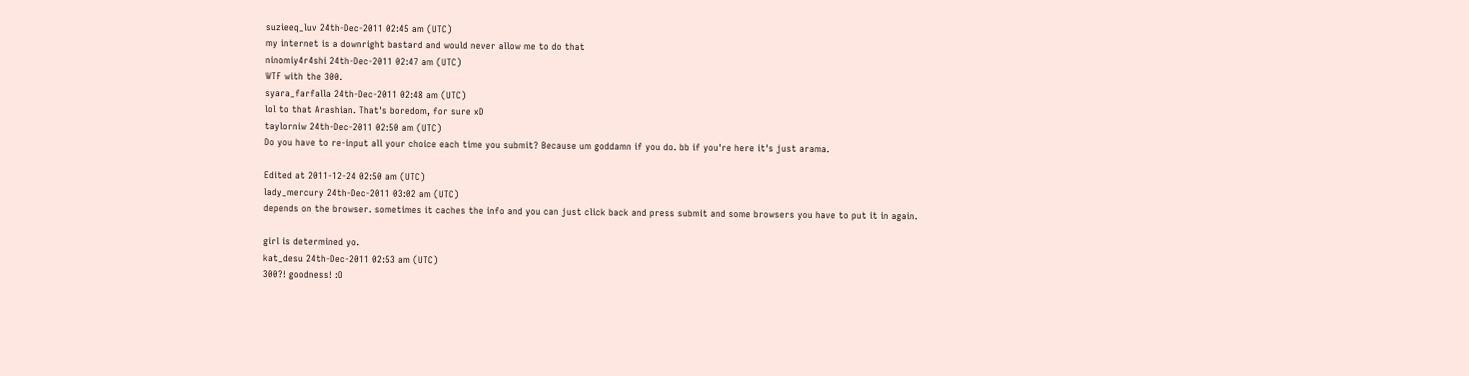suzieeq_luv 24th-Dec-2011 02:45 am (UTC)
my internet is a downright bastard and would never allow me to do that
ninomiy4r4shi 24th-Dec-2011 02:47 am (UTC)
WTF with the 300.
syara_farfalla 24th-Dec-2011 02:48 am (UTC)
lol to that Arashian. That's boredom, for sure xD
taylorniw 24th-Dec-2011 02:50 am (UTC)
Do you have to re-input all your choice each time you submit? Because um goddamn if you do. bb if you're here it's just arama.

Edited at 2011-12-24 02:50 am (UTC)
lady_mercury 24th-Dec-2011 03:02 am (UTC)
depends on the browser. sometimes it caches the info and you can just click back and press submit and some browsers you have to put it in again.

girl is determined yo.
kat_desu 24th-Dec-2011 02:53 am (UTC)
300?! goodness! :O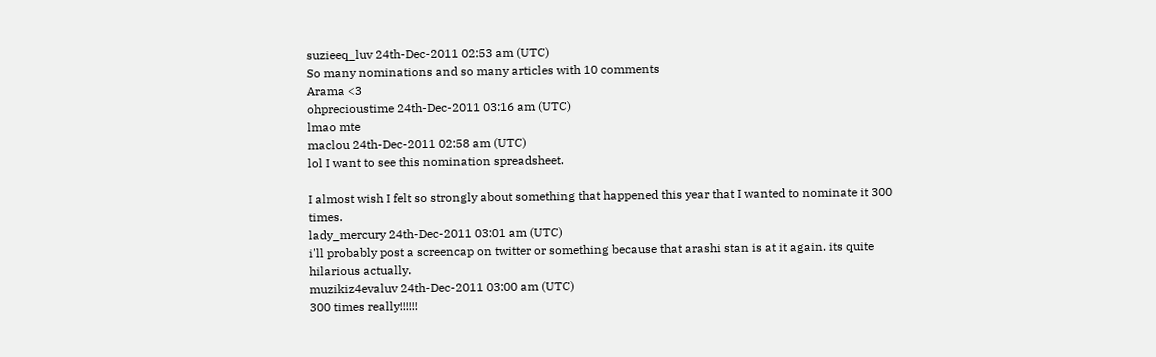suzieeq_luv 24th-Dec-2011 02:53 am (UTC)
So many nominations and so many articles with 10 comments
Arama <3
ohprecioustime 24th-Dec-2011 03:16 am (UTC)
lmao mte
maclou 24th-Dec-2011 02:58 am (UTC)
lol I want to see this nomination spreadsheet.

I almost wish I felt so strongly about something that happened this year that I wanted to nominate it 300 times.
lady_mercury 24th-Dec-2011 03:01 am (UTC)
i'll probably post a screencap on twitter or something because that arashi stan is at it again. its quite hilarious actually.
muzikiz4evaluv 24th-Dec-2011 03:00 am (UTC)
300 times really!!!!!!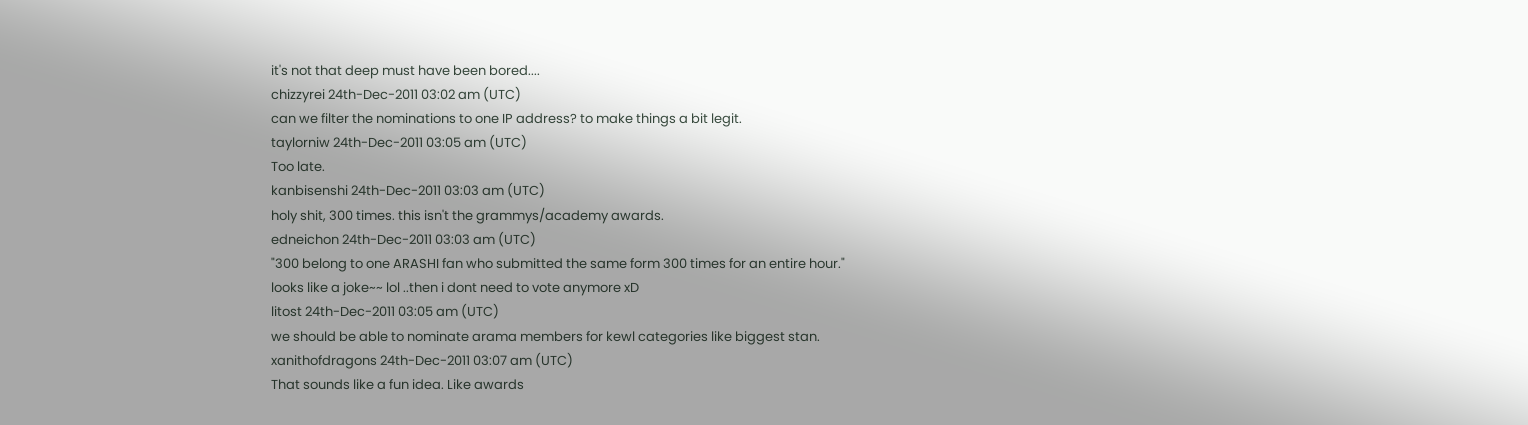it's not that deep must have been bored....
chizzyrei 24th-Dec-2011 03:02 am (UTC)
can we filter the nominations to one IP address? to make things a bit legit.
taylorniw 24th-Dec-2011 03:05 am (UTC)
Too late.
kanbisenshi 24th-Dec-2011 03:03 am (UTC)
holy shit, 300 times. this isn't the grammys/academy awards.
edneichon 24th-Dec-2011 03:03 am (UTC)
"300 belong to one ARASHI fan who submitted the same form 300 times for an entire hour."
looks like a joke~~ lol ..then i dont need to vote anymore xD
litost 24th-Dec-2011 03:05 am (UTC)
we should be able to nominate arama members for kewl categories like biggest stan.
xanithofdragons 24th-Dec-2011 03:07 am (UTC)
That sounds like a fun idea. Like awards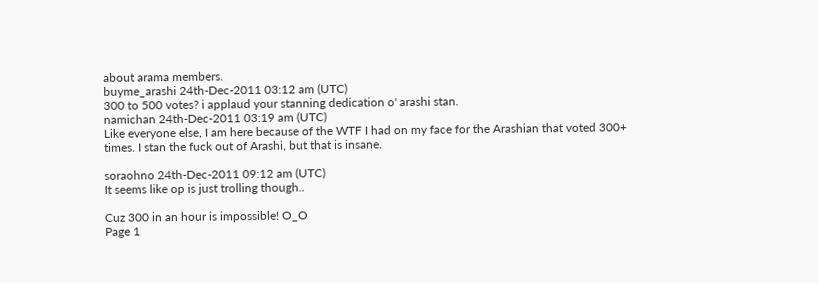about arama members.
buyme_arashi 24th-Dec-2011 03:12 am (UTC)
300 to 500 votes? i applaud your stanning dedication o' arashi stan.
namichan 24th-Dec-2011 03:19 am (UTC)
Like everyone else, I am here because of the WTF I had on my face for the Arashian that voted 300+ times. I stan the fuck out of Arashi, but that is insane.

soraohno 24th-Dec-2011 09:12 am (UTC)
It seems like op is just trolling though..

Cuz 300 in an hour is impossible! O_O
Page 1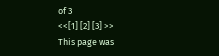of 3
<<[1] [2] [3] >>
This page was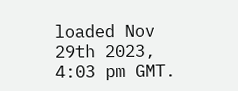loaded Nov 29th 2023, 4:03 pm GMT.